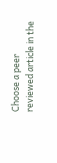Choose a peer reviewed article in the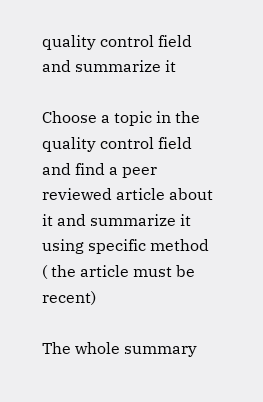quality control field and summarize it

Choose a topic in the quality control field and find a peer reviewed article about it and summarize it using specific method ( the article must be recent)

The whole summary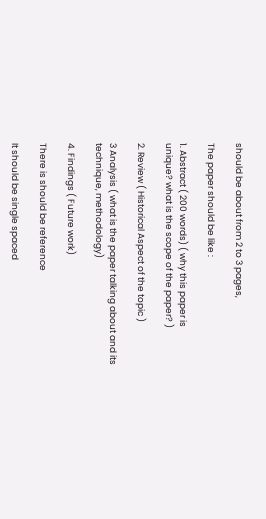should be about from 2 to 3 pages,

The paper should be like :

1. Abstract ( 200 words) ( why this paper is unique? what is the scope of the paper? )

2. Review ( Historical Aspect of the topic )

3 Analysis ( what is the paper talking about and its technique, methodology)

4. Findings ( Future work)

There is should be reference

It should be single spaced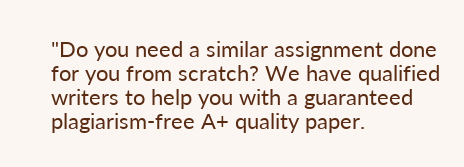"Do you need a similar assignment done for you from scratch? We have qualified writers to help you with a guaranteed plagiarism-free A+ quality paper.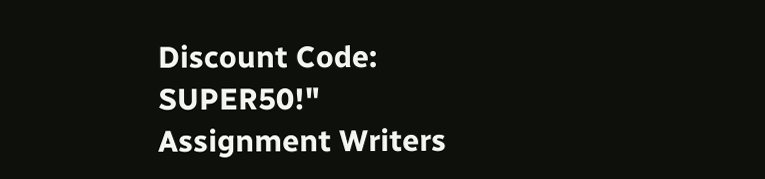Discount Code: SUPER50!"
Assignment Writers